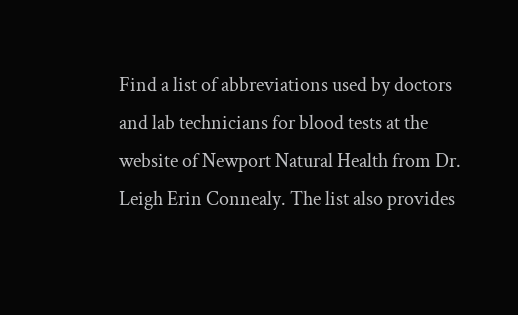Find a list of abbreviations used by doctors and lab technicians for blood tests at the website of Newport Natural Health from Dr. Leigh Erin Connealy. The list also provides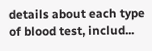details about each type of blood test, includ...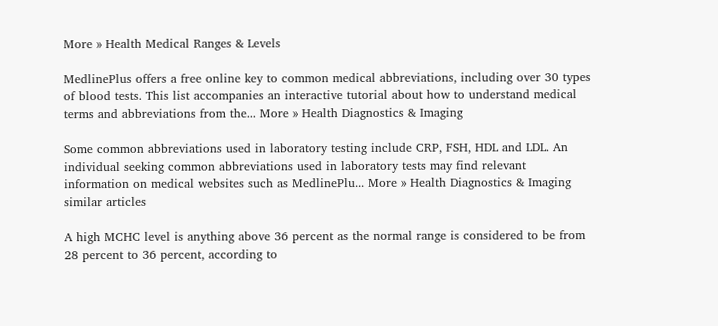More » Health Medical Ranges & Levels

MedlinePlus offers a free online key to common medical abbreviations, including over 30 types of blood tests. This list accompanies an interactive tutorial about how to understand medical terms and abbreviations from the... More » Health Diagnostics & Imaging

Some common abbreviations used in laboratory testing include CRP, FSH, HDL and LDL. An individual seeking common abbreviations used in laboratory tests may find relevant information on medical websites such as MedlinePlu... More » Health Diagnostics & Imaging
similar articles

A high MCHC level is anything above 36 percent as the normal range is considered to be from 28 percent to 36 percent, according to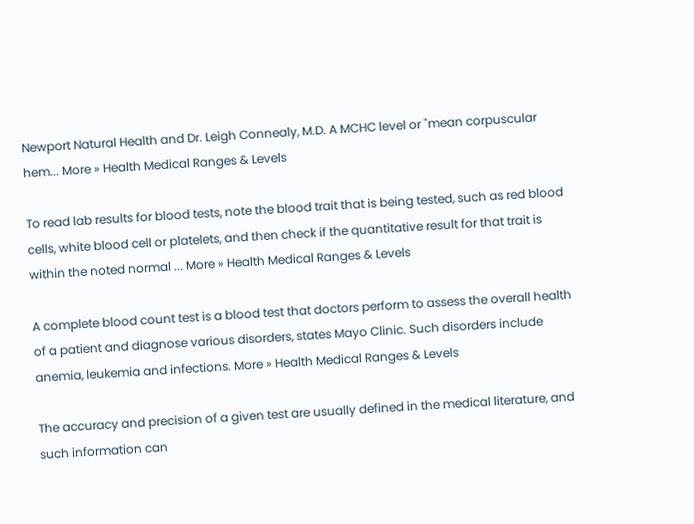Newport Natural Health and Dr. Leigh Connealy, M.D. A MCHC level or "mean corpuscular hem... More » Health Medical Ranges & Levels

To read lab results for blood tests, note the blood trait that is being tested, such as red blood cells, white blood cell or platelets, and then check if the quantitative result for that trait is within the noted normal ... More » Health Medical Ranges & Levels

A complete blood count test is a blood test that doctors perform to assess the overall health of a patient and diagnose various disorders, states Mayo Clinic. Such disorders include anemia, leukemia and infections. More » Health Medical Ranges & Levels

The accuracy and precision of a given test are usually defined in the medical literature, and such information can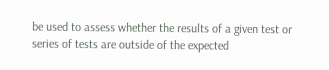be used to assess whether the results of a given test or series of tests are outside of the expected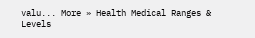valu... More » Health Medical Ranges & Levels